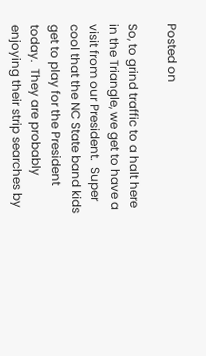Posted on

So, to grind traffic to a halt here in the Triangle, we get to have a visit from our President.  Super cool that the NC State band kids get to play for the President today.  They are probably enjoying their strip searches by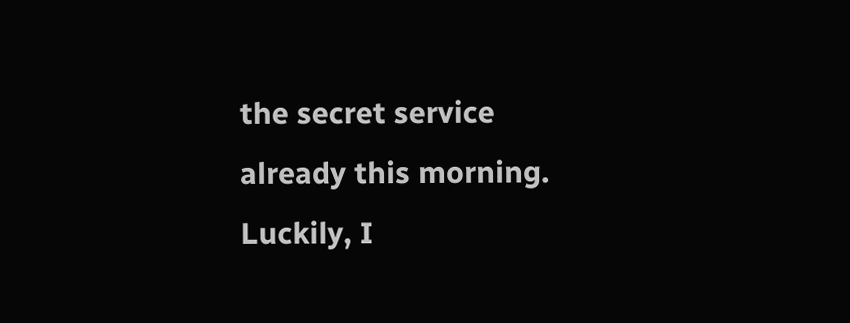the secret service already this morning.  Luckily, I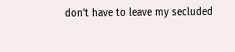don’t have to leave my secluded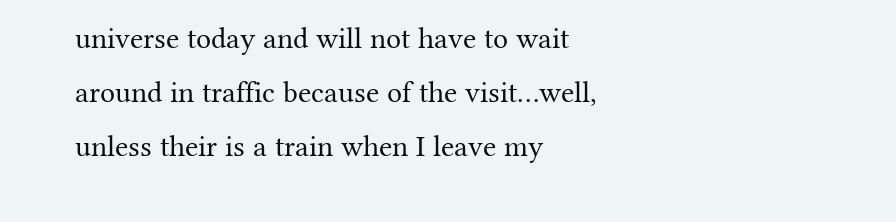universe today and will not have to wait around in traffic because of the visit…well, unless their is a train when I leave my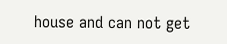house and can not get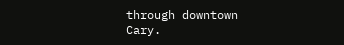through downtown Cary.